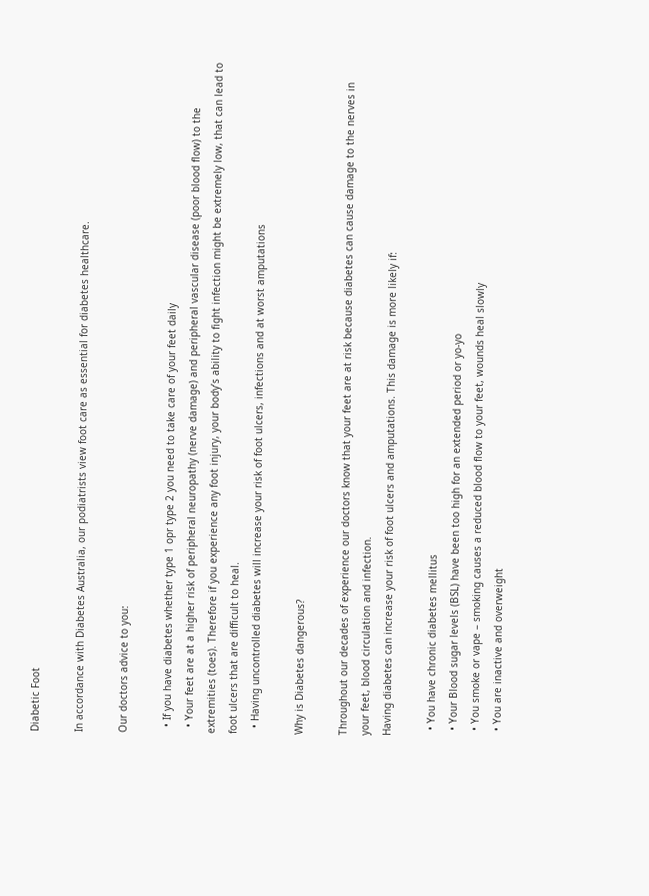Diabetic Foot

In accordance with Diabetes Australia, our podiatrists view foot care as essential for diabetes healthcare.

Our doctors advice to you:

  • If you have diabetes whether type 1 opr type 2 you need to take care of your feet daily
  • Your feet are at a higher risk of peripheral neuropathy (nerve damage) and peripheral vascular disease (poor blood flow) to the extremities (toes). Therefore if you experience any foot injury, your body’s ability to fight infection might be extremely low, that can lead to foot ulcers that are difficult to heal.
  • Having uncontrolled diabetes will increase your risk of foot ulcers, infections and at worst amputations

Why is Diabetes dangerous?

Throughout our decades of experience our doctors know that your feet are at risk because diabetes can cause damage to the nerves in your feet, blood circulation and infection.
Having diabetes can increase your risk of foot ulcers and amputations. This damage is more likely if:

  • You have chronic diabetes mellitus
  • Your Blood sugar levels (BSL) have been too high for an extended period or yo-yo
  • You smoke or vape – smoking causes a reduced blood flow to your feet, wounds heal slowly
  • You are inactive and overweight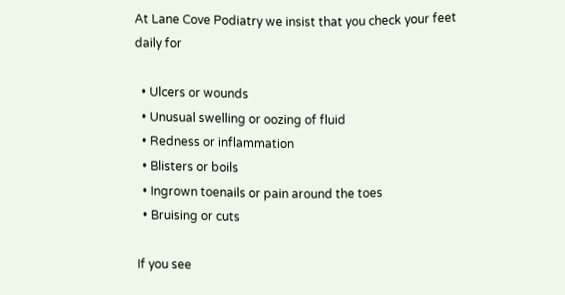At Lane Cove Podiatry we insist that you check your feet daily for

  • Ulcers or wounds
  • Unusual swelling or oozing of fluid
  • Redness or inflammation
  • Blisters or boils
  • Ingrown toenails or pain around the toes
  • Bruising or cuts

If you see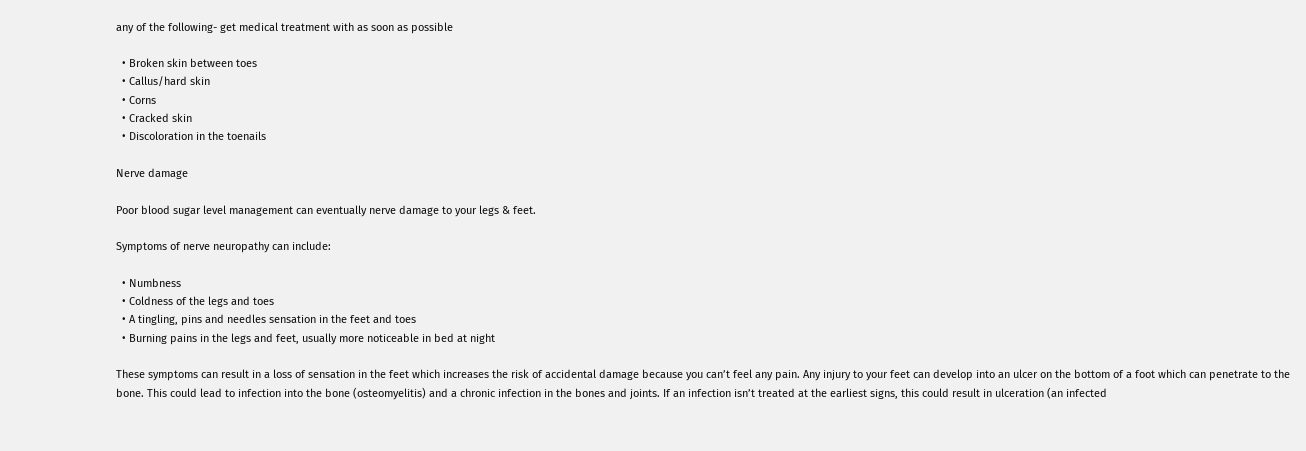any of the following- get medical treatment with as soon as possible

  • Broken skin between toes
  • Callus/hard skin
  • Corns
  • Cracked skin
  • Discoloration in the toenails

Nerve damage

Poor blood sugar level management can eventually nerve damage to your legs & feet.

Symptoms of nerve neuropathy can include:

  • Numbness
  • Coldness of the legs and toes
  • A tingling, pins and needles sensation in the feet and toes
  • Burning pains in the legs and feet, usually more noticeable in bed at night

These symptoms can result in a loss of sensation in the feet which increases the risk of accidental damage because you can’t feel any pain. Any injury to your feet can develop into an ulcer on the bottom of a foot which can penetrate to the bone. This could lead to infection into the bone (osteomyelitis) and a chronic infection in the bones and joints. If an infection isn’t treated at the earliest signs, this could result in ulceration (an infected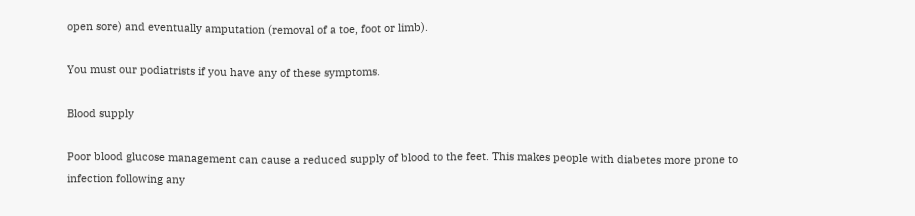open sore) and eventually amputation (removal of a toe, foot or limb).

You must our podiatrists if you have any of these symptoms.

Blood supply

Poor blood glucose management can cause a reduced supply of blood to the feet. This makes people with diabetes more prone to infection following any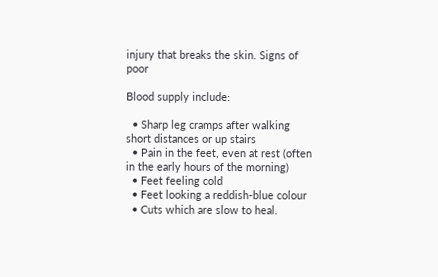injury that breaks the skin. Signs of poor

Blood supply include:

  • Sharp leg cramps after walking short distances or up stairs
  • Pain in the feet, even at rest (often in the early hours of the morning)
  • Feet feeling cold
  • Feet looking a reddish-blue colour
  • Cuts which are slow to heal.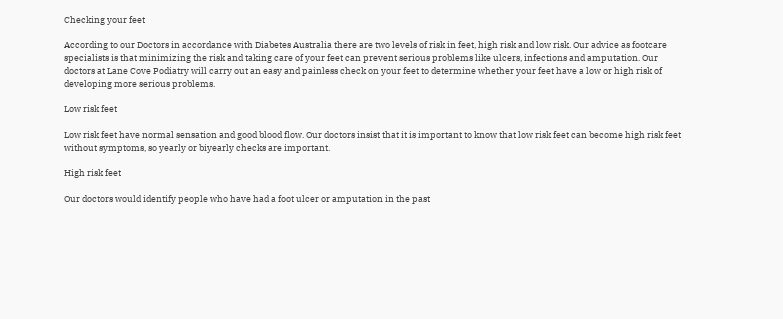Checking your feet

According to our Doctors in accordance with Diabetes Australia there are two levels of risk in feet, high risk and low risk. Our advice as footcare specialists is that minimizing the risk and taking care of your feet can prevent serious problems like ulcers, infections and amputation. Our doctors at Lane Cove Podiatry will carry out an easy and painless check on your feet to determine whether your feet have a low or high risk of developing more serious problems.

Low risk feet

Low risk feet have normal sensation and good blood flow. Our doctors insist that it is important to know that low risk feet can become high risk feet without symptoms, so yearly or biyearly checks are important.

High risk feet

Our doctors would identify people who have had a foot ulcer or amputation in the past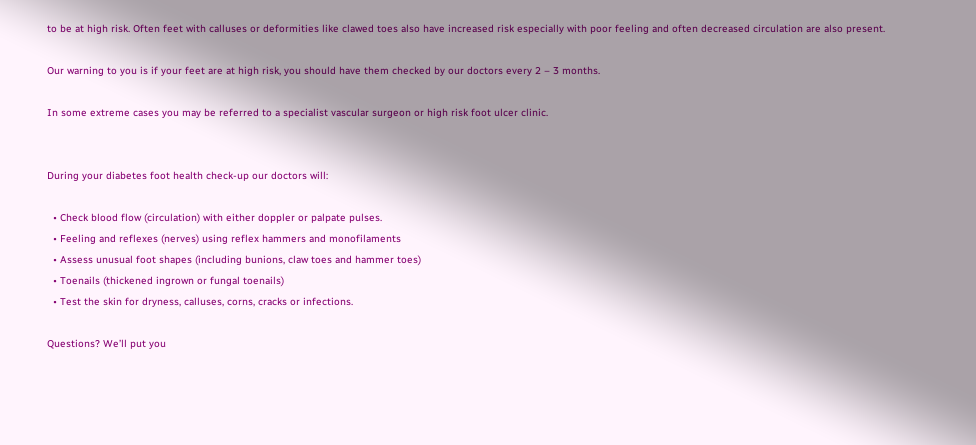to be at high risk. Often feet with calluses or deformities like clawed toes also have increased risk especially with poor feeling and often decreased circulation are also present.

Our warning to you is if your feet are at high risk, you should have them checked by our doctors every 2 – 3 months.

In some extreme cases you may be referred to a specialist vascular surgeon or high risk foot ulcer clinic.


During your diabetes foot health check-up our doctors will:

  • Check blood flow (circulation) with either doppler or palpate pulses.
  • Feeling and reflexes (nerves) using reflex hammers and monofilaments
  • Assess unusual foot shapes (including bunions, claw toes and hammer toes)
  • Toenails (thickened ingrown or fungal toenails)
  • Test the skin for dryness, calluses, corns, cracks or infections.

Questions? We’ll put you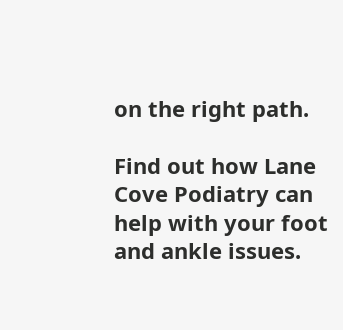on the right path.

Find out how Lane Cove Podiatry can help with your foot and ankle issues.